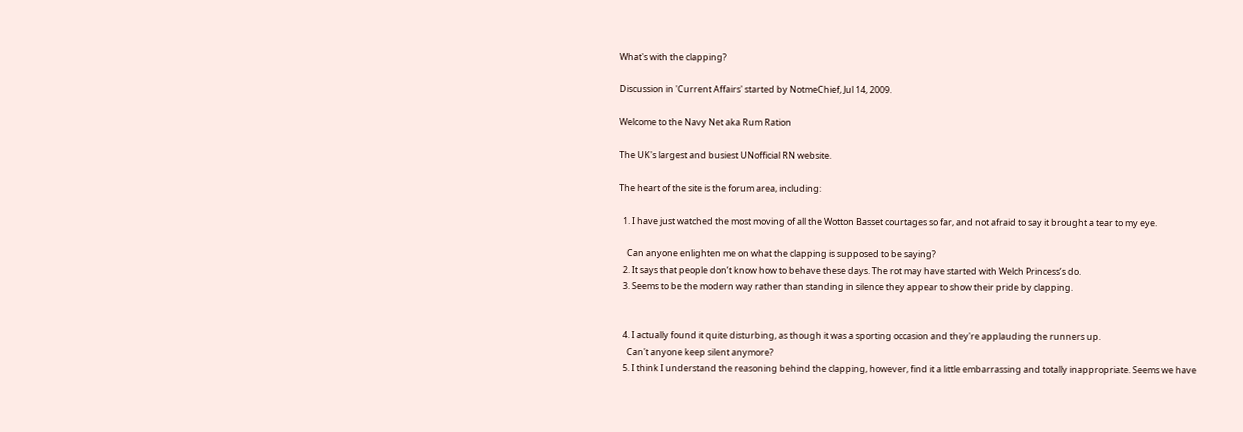What's with the clapping?

Discussion in 'Current Affairs' started by NotmeChief, Jul 14, 2009.

Welcome to the Navy Net aka Rum Ration

The UK's largest and busiest UNofficial RN website.

The heart of the site is the forum area, including:

  1. I have just watched the most moving of all the Wotton Basset courtages so far, and not afraid to say it brought a tear to my eye.

    Can anyone enlighten me on what the clapping is supposed to be saying?
  2. It says that people don’t know how to behave these days. The rot may have started with Welch Princess’s do.
  3. Seems to be the modern way rather than standing in silence they appear to show their pride by clapping.


  4. I actually found it quite disturbing, as though it was a sporting occasion and they're applauding the runners up.
    Can't anyone keep silent anymore?
  5. I think I understand the reasoning behind the clapping, however, find it a little embarrassing and totally inappropriate. Seems we have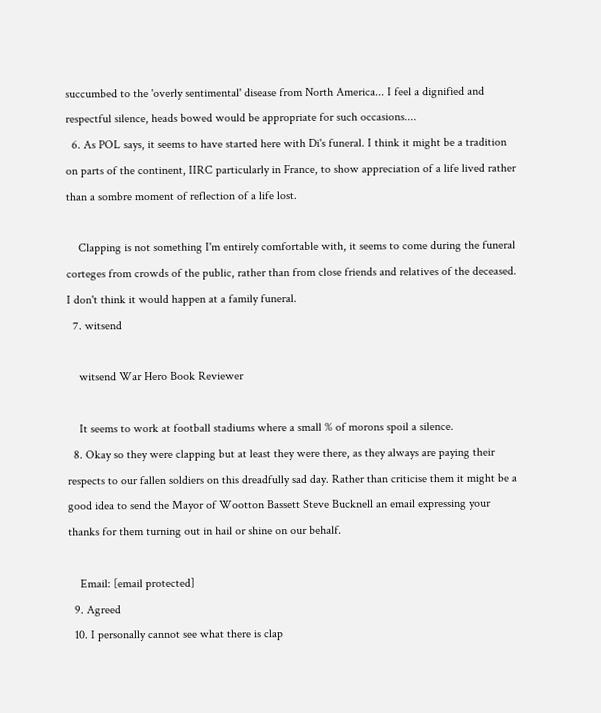succumbed to the 'overly sentimental' disease from North America... I feel a dignified and respectful silence, heads bowed would be appropriate for such occasions....
  6. As POL says, it seems to have started here with Di's funeral. I think it might be a tradition on parts of the continent, IIRC particularly in France, to show appreciation of a life lived rather than a sombre moment of reflection of a life lost.

    Clapping is not something I'm entirely comfortable with, it seems to come during the funeral corteges from crowds of the public, rather than from close friends and relatives of the deceased. I don't think it would happen at a family funeral.
  7. witsend

    witsend War Hero Book Reviewer

    It seems to work at football stadiums where a small % of morons spoil a silence.
  8. Okay so they were clapping but at least they were there, as they always are paying their respects to our fallen soldiers on this dreadfully sad day. Rather than criticise them it might be a good idea to send the Mayor of Wootton Bassett Steve Bucknell an email expressing your thanks for them turning out in hail or shine on our behalf.

    Email: [email protected]
  9. Agreed
  10. I personally cannot see what there is clap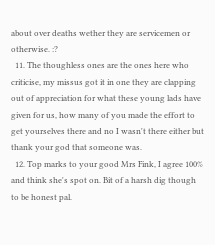about over deaths wether they are servicemen or otherwise. :?
  11. The thoughless ones are the ones here who criticise, my missus got it in one they are clapping out of appreciation for what these young lads have given for us, how many of you made the effort to get yourselves there and no I wasn't there either but thank your god that someone was.
  12. Top marks to your good Mrs Fink, I agree 100% and think she's spot on. Bit of a harsh dig though to be honest pal.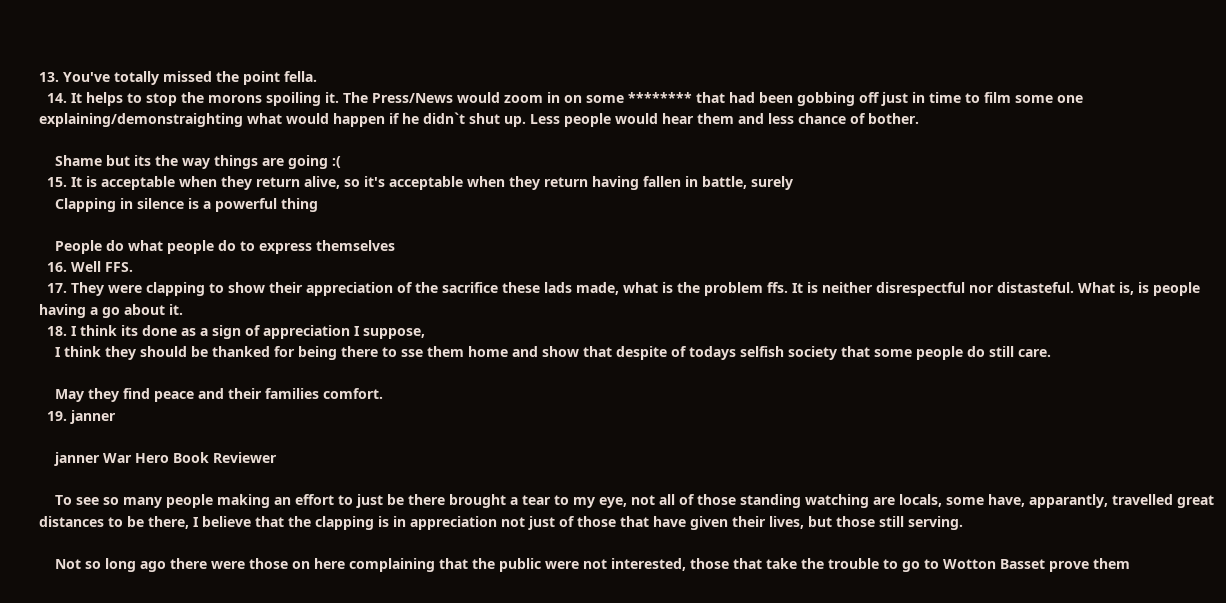13. You've totally missed the point fella.
  14. It helps to stop the morons spoiling it. The Press/News would zoom in on some ******** that had been gobbing off just in time to film some one explaining/demonstraighting what would happen if he didn`t shut up. Less people would hear them and less chance of bother.

    Shame but its the way things are going :(
  15. It is acceptable when they return alive, so it's acceptable when they return having fallen in battle, surely
    Clapping in silence is a powerful thing

    People do what people do to express themselves
  16. Well FFS.
  17. They were clapping to show their appreciation of the sacrifice these lads made, what is the problem ffs. It is neither disrespectful nor distasteful. What is, is people having a go about it.
  18. I think its done as a sign of appreciation I suppose,
    I think they should be thanked for being there to sse them home and show that despite of todays selfish society that some people do still care.

    May they find peace and their families comfort.
  19. janner

    janner War Hero Book Reviewer

    To see so many people making an effort to just be there brought a tear to my eye, not all of those standing watching are locals, some have, apparantly, travelled great distances to be there, I believe that the clapping is in appreciation not just of those that have given their lives, but those still serving.

    Not so long ago there were those on here complaining that the public were not interested, those that take the trouble to go to Wotton Basset prove them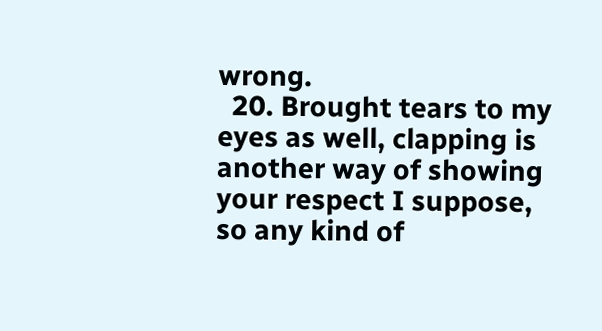wrong.
  20. Brought tears to my eyes as well, clapping is another way of showing your respect I suppose, so any kind of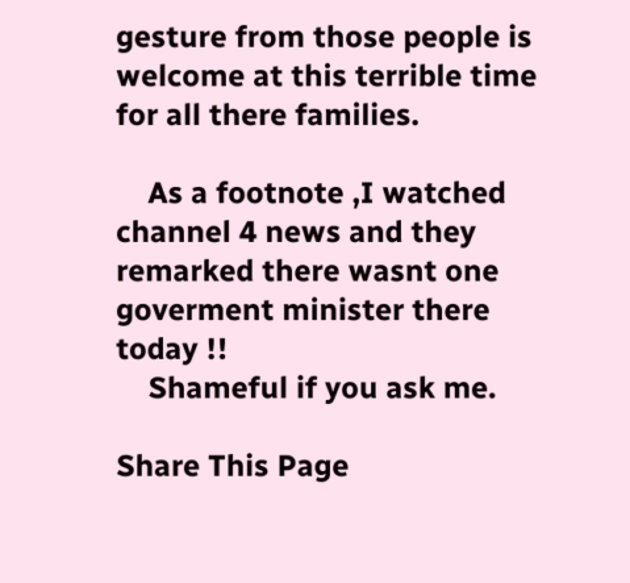gesture from those people is welcome at this terrible time for all there families.

    As a footnote ,I watched channel 4 news and they remarked there wasnt one goverment minister there today !!
    Shameful if you ask me.

Share This Page